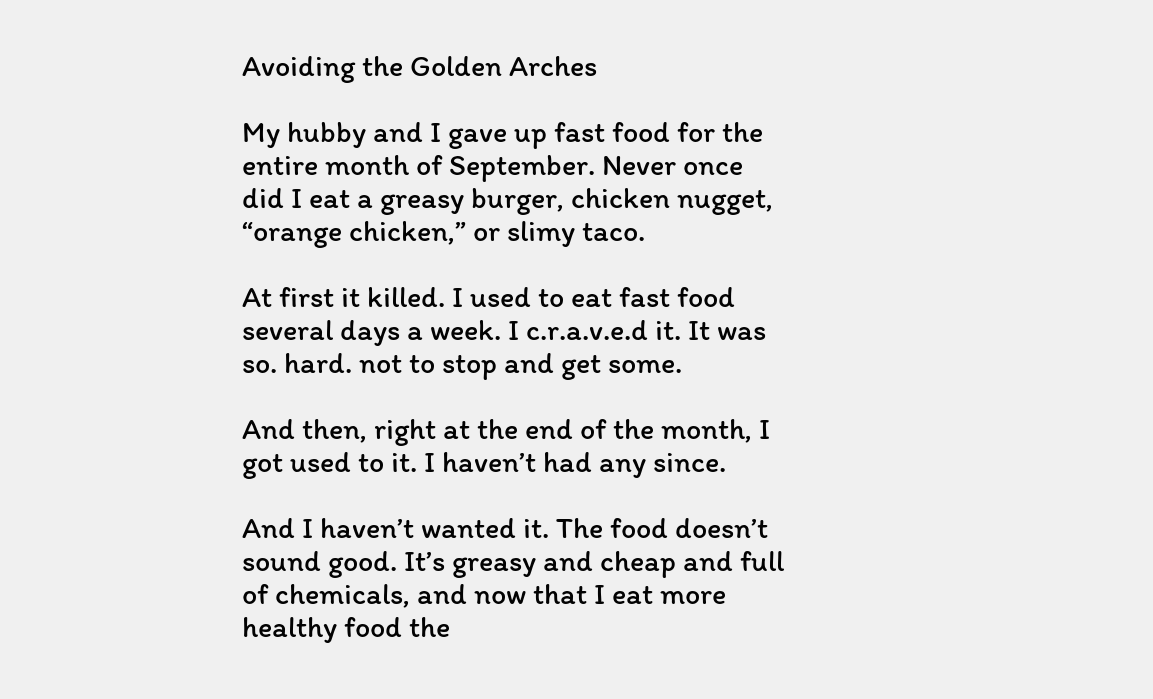Avoiding the Golden Arches

My hubby and I gave up fast food for the entire month of September. Never once did I eat a greasy burger, chicken nugget, “orange chicken,” or slimy taco.

At first it killed. I used to eat fast food several days a week. I c.r.a.v.e.d it. It was so. hard. not to stop and get some.

And then, right at the end of the month, I got used to it. I haven’t had any since.

And I haven’t wanted it. The food doesn’t sound good. It’s greasy and cheap and full of chemicals, and now that I eat more healthy food the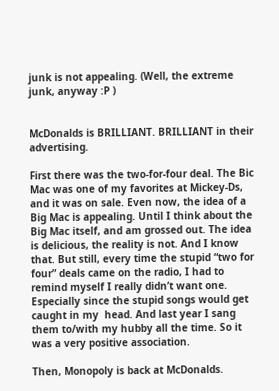junk is not appealing. (Well, the extreme junk, anyway :P )


McDonalds is BRILLIANT. BRILLIANT in their advertising.

First there was the two-for-four deal. The Bic Mac was one of my favorites at Mickey-Ds, and it was on sale. Even now, the idea of a Big Mac is appealing. Until I think about the Big Mac itself, and am grossed out. The idea is delicious, the reality is not. And I know that. But still, every time the stupid “two for four” deals came on the radio, I had to remind myself I really didn’t want one. Especially since the stupid songs would get caught in my  head. And last year I sang them to/with my hubby all the time. So it was a very positive association.

Then, Monopoly is back at McDonalds.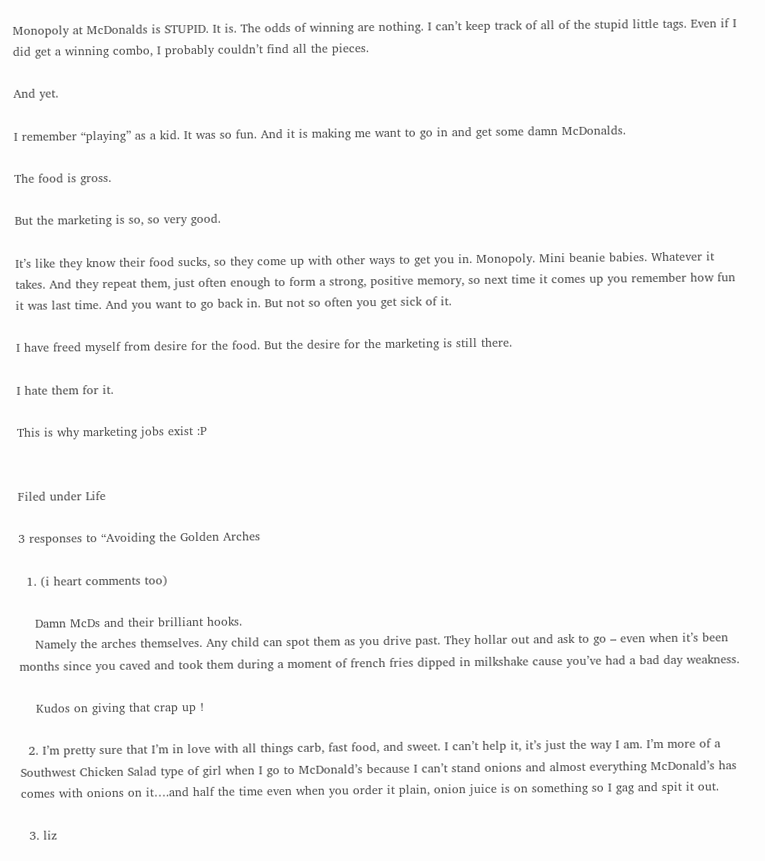Monopoly at McDonalds is STUPID. It is. The odds of winning are nothing. I can’t keep track of all of the stupid little tags. Even if I did get a winning combo, I probably couldn’t find all the pieces.

And yet.

I remember “playing” as a kid. It was so fun. And it is making me want to go in and get some damn McDonalds.

The food is gross.

But the marketing is so, so very good.

It’s like they know their food sucks, so they come up with other ways to get you in. Monopoly. Mini beanie babies. Whatever it takes. And they repeat them, just often enough to form a strong, positive memory, so next time it comes up you remember how fun it was last time. And you want to go back in. But not so often you get sick of it.

I have freed myself from desire for the food. But the desire for the marketing is still there.

I hate them for it.

This is why marketing jobs exist :P


Filed under Life

3 responses to “Avoiding the Golden Arches

  1. (i heart comments too)

    Damn McDs and their brilliant hooks.
    Namely the arches themselves. Any child can spot them as you drive past. They hollar out and ask to go – even when it’s been months since you caved and took them during a moment of french fries dipped in milkshake cause you’ve had a bad day weakness.

    Kudos on giving that crap up !

  2. I’m pretty sure that I’m in love with all things carb, fast food, and sweet. I can’t help it, it’s just the way I am. I’m more of a Southwest Chicken Salad type of girl when I go to McDonald’s because I can’t stand onions and almost everything McDonald’s has comes with onions on it….and half the time even when you order it plain, onion juice is on something so I gag and spit it out.

  3. liz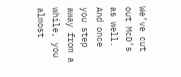We’ve cut out McD’s as well. And once you step away from a while, you almost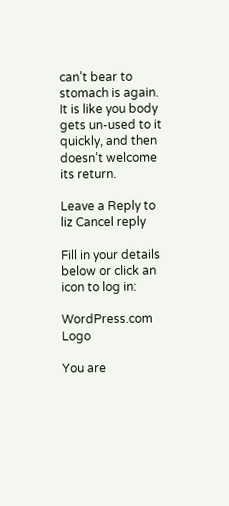can’t bear to stomach is again. It is like you body gets un-used to it quickly, and then doesn’t welcome its return.

Leave a Reply to liz Cancel reply

Fill in your details below or click an icon to log in:

WordPress.com Logo

You are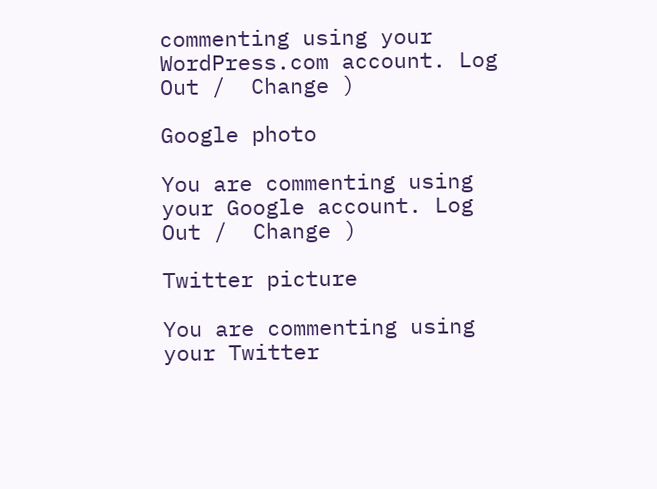commenting using your WordPress.com account. Log Out /  Change )

Google photo

You are commenting using your Google account. Log Out /  Change )

Twitter picture

You are commenting using your Twitter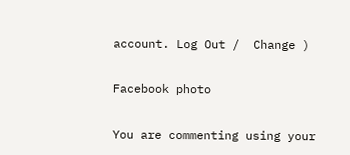account. Log Out /  Change )

Facebook photo

You are commenting using your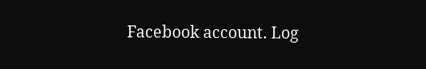Facebook account. Log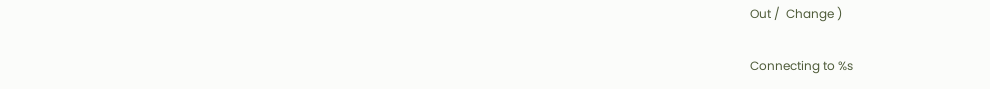Out /  Change )

Connecting to %s